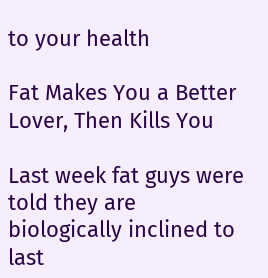to your health

Fat Makes You a Better Lover, Then Kills You

Last week fat guys were told they are biologically inclined to last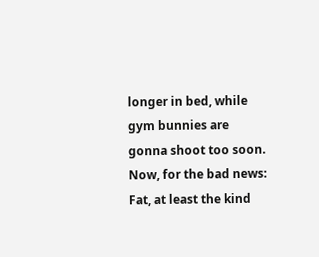longer in bed, while gym bunnies are gonna shoot too soon. Now, for the bad news: Fat, at least the kind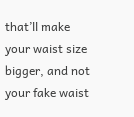that’ll make your waist size bigger, and not your fake waist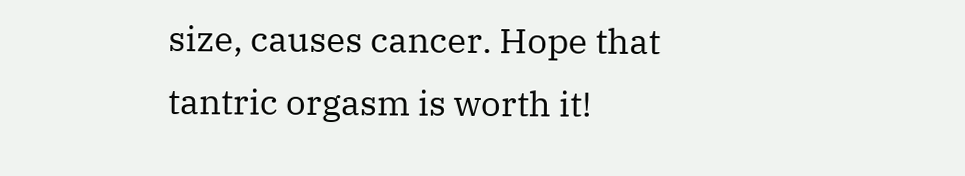size, causes cancer. Hope that tantric orgasm is worth it!